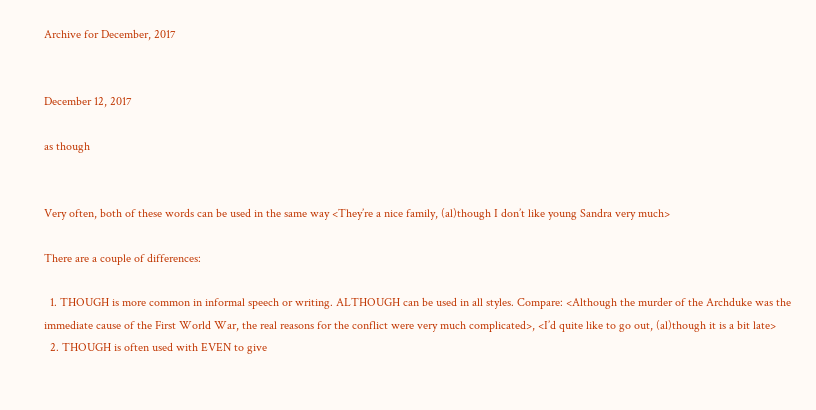Archive for December, 2017


December 12, 2017

as though


Very often, both of these words can be used in the same way <They’re a nice family, (al)though I don’t like young Sandra very much>

There are a couple of differences:

  1. THOUGH is more common in informal speech or writing. ALTHOUGH can be used in all styles. Compare: <Although the murder of the Archduke was the immediate cause of the First World War, the real reasons for the conflict were very much complicated>, <I’d quite like to go out, (al)though it is a bit late>
  2. THOUGH is often used with EVEN to give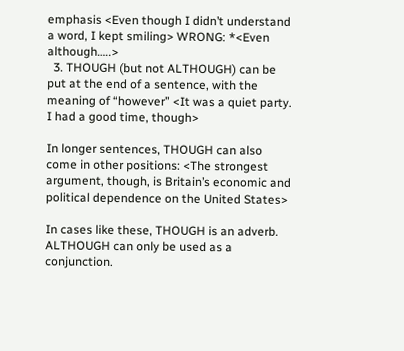emphasis <Even though I didn’t understand a word, I kept smiling> WRONG: *<Even although…..>
  3. THOUGH (but not ALTHOUGH) can be put at the end of a sentence, with the meaning of “however” <It was a quiet party. I had a good time, though>

In longer sentences, THOUGH can also come in other positions: <The strongest argument, though, is Britain’s economic and political dependence on the United States>

In cases like these, THOUGH is an adverb. ALTHOUGH can only be used as a conjunction.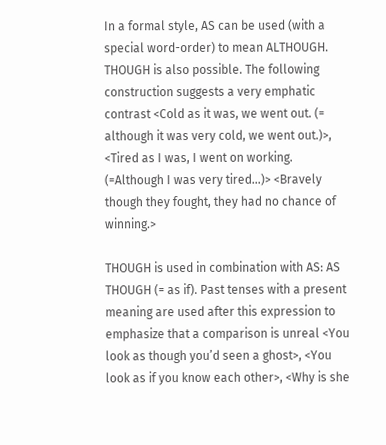In a formal style, AS can be used (with a special word-order) to mean ALTHOUGH. THOUGH is also possible. The following construction suggests a very emphatic contrast <Cold as it was, we went out. (= although it was very cold, we went out.)>, <Tired as I was, I went on working. (=Although I was very tired…)> <Bravely though they fought, they had no chance of winning.>

THOUGH is used in combination with AS: AS THOUGH (= as if). Past tenses with a present meaning are used after this expression to emphasize that a comparison is unreal <You look as though you’d seen a ghost>, <You look as if you know each other>, <Why is she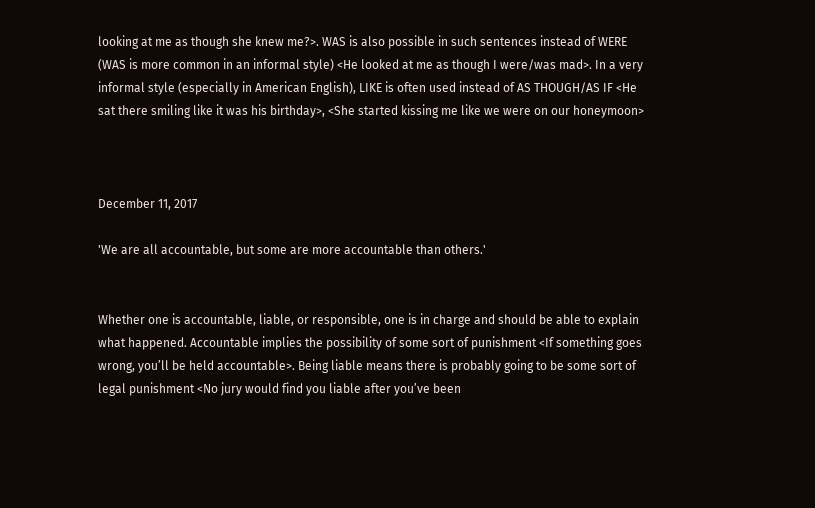looking at me as though she knew me?>. WAS is also possible in such sentences instead of WERE (WAS is more common in an informal style) <He looked at me as though I were/was mad>. In a very informal style (especially in American English), LIKE is often used instead of AS THOUGH/AS IF <He sat there smiling like it was his birthday>, <She started kissing me like we were on our honeymoon>



December 11, 2017

'We are all accountable, but some are more accountable than others.'


Whether one is accountable, liable, or responsible, one is in charge and should be able to explain what happened. Accountable implies the possibility of some sort of punishment <If something goes wrong, you’ll be held accountable>. Being liable means there is probably going to be some sort of legal punishment <No jury would find you liable after you’ve been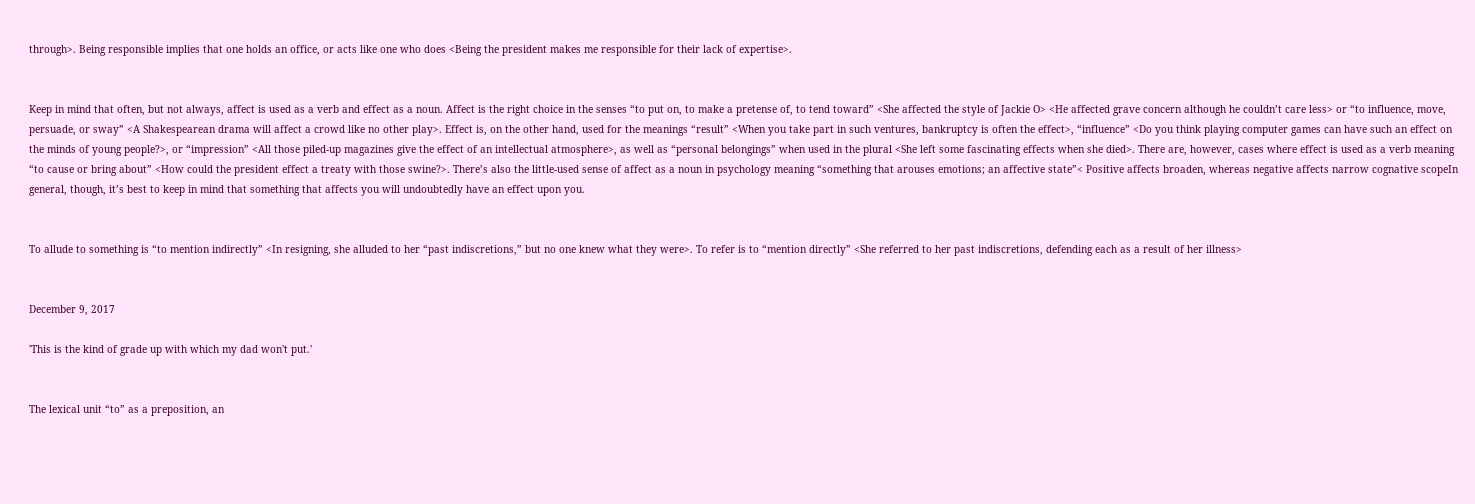through>. Being responsible implies that one holds an office, or acts like one who does <Being the president makes me responsible for their lack of expertise>.


Keep in mind that often, but not always, affect is used as a verb and effect as a noun. Affect is the right choice in the senses “to put on, to make a pretense of, to tend toward” <She affected the style of Jackie O> <He affected grave concern although he couldn’t care less> or “to influence, move, persuade, or sway” <A Shakespearean drama will affect a crowd like no other play>. Effect is, on the other hand, used for the meanings “result” <When you take part in such ventures, bankruptcy is often the effect>, “influence” <Do you think playing computer games can have such an effect on the minds of young people?>, or “impression” <All those piled-up magazines give the effect of an intellectual atmosphere>, as well as “personal belongings” when used in the plural <She left some fascinating effects when she died>. There are, however, cases where effect is used as a verb meaning “to cause or bring about” <How could the president effect a treaty with those swine?>. There’s also the little-used sense of affect as a noun in psychology meaning “something that arouses emotions; an affective state”< Positive affects broaden, whereas negative affects narrow cognative scopeIn general, though, it’s best to keep in mind that something that affects you will undoubtedly have an effect upon you.


To allude to something is “to mention indirectly” <In resigning, she alluded to her “past indiscretions,” but no one knew what they were>. To refer is to “mention directly” <She referred to her past indiscretions, defending each as a result of her illness>


December 9, 2017

'This is the kind of grade up with which my dad won't put.'


The lexical unit “to” as a preposition, an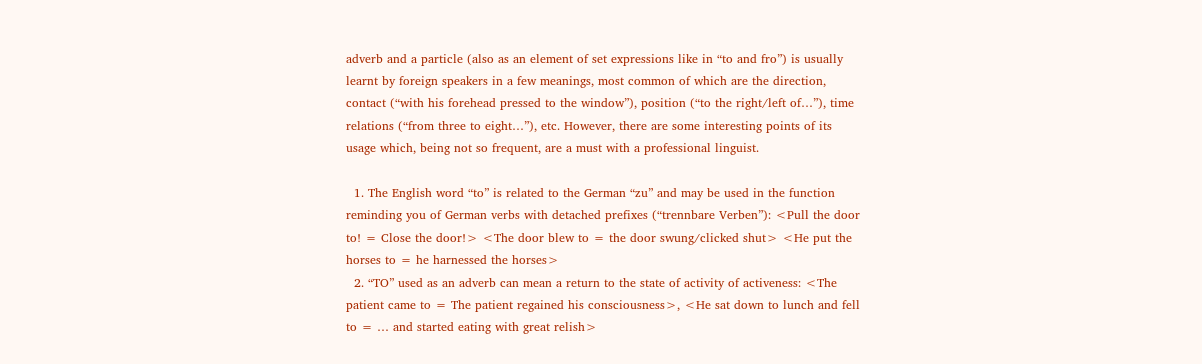adverb and a particle (also as an element of set expressions like in “to and fro”) is usually learnt by foreign speakers in a few meanings, most common of which are the direction, contact (“with his forehead pressed to the window”), position (“to the right/left of…”), time relations (“from three to eight…”), etc. However, there are some interesting points of its usage which, being not so frequent, are a must with a professional linguist.

  1. The English word “to” is related to the German “zu” and may be used in the function reminding you of German verbs with detached prefixes (“trennbare Verben”): <Pull the door to! = Close the door!> <The door blew to = the door swung/clicked shut> <He put the horses to = he harnessed the horses>
  2. “TO” used as an adverb can mean a return to the state of activity of activeness: <The patient came to = The patient regained his consciousness>, <He sat down to lunch and fell to = … and started eating with great relish>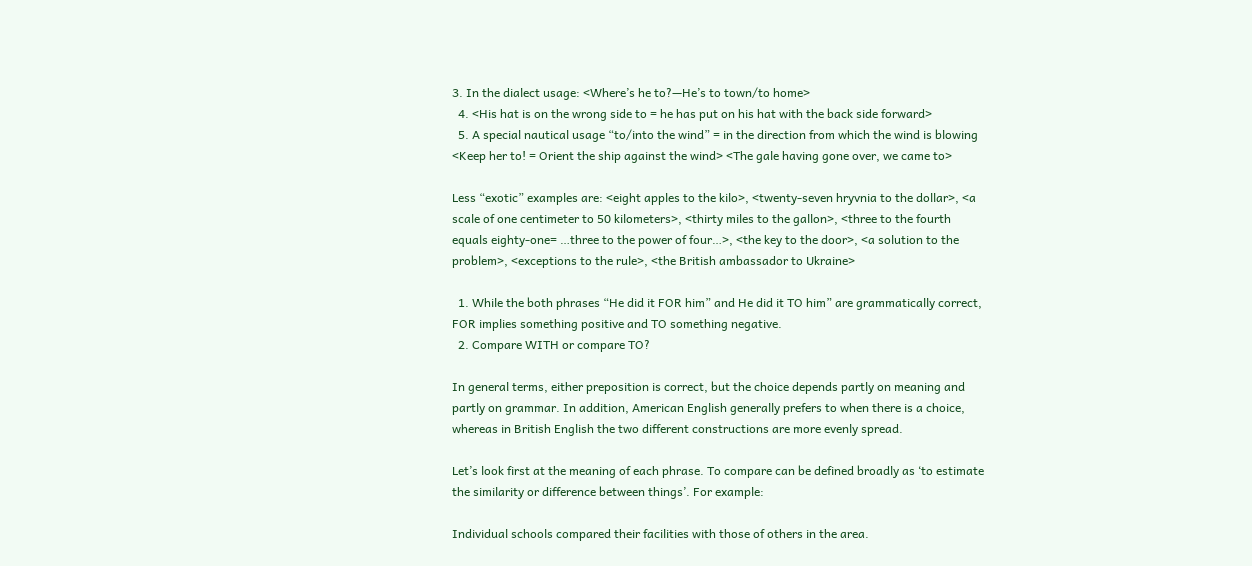3. In the dialect usage: <Where’s he to?—He’s to town/to home>
  4. <His hat is on the wrong side to = he has put on his hat with the back side forward>
  5. A special nautical usage “to/into the wind” = in the direction from which the wind is blowing <Keep her to! = Orient the ship against the wind> <The gale having gone over, we came to>

Less “exotic” examples are: <eight apples to the kilo>, <twenty-seven hryvnia to the dollar>, <a scale of one centimeter to 50 kilometers>, <thirty miles to the gallon>, <three to the fourth equals eighty-one= …three to the power of four…>, <the key to the door>, <a solution to the problem>, <exceptions to the rule>, <the British ambassador to Ukraine>

  1. While the both phrases “He did it FOR him” and He did it TO him” are grammatically correct, FOR implies something positive and TO something negative.
  2. Compare WITH or compare TO?

In general terms, either preposition is correct, but the choice depends partly on meaning and partly on grammar. In addition, American English generally prefers to when there is a choice, whereas in British English the two different constructions are more evenly spread.

Let’s look first at the meaning of each phrase. To compare can be defined broadly as ‘to estimate the similarity or difference between things’. For example:

Individual schools compared their facilities with those of others in the area.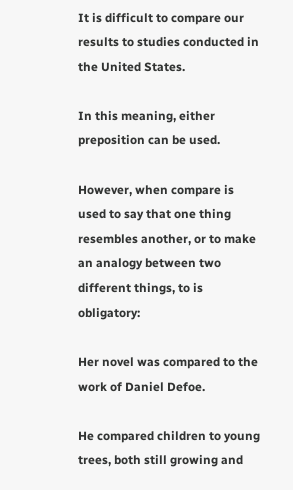It is difficult to compare our results to studies conducted in the United States.

In this meaning, either preposition can be used.

However, when compare is used to say that one thing resembles another, or to make an analogy between two different things, to is obligatory:

Her novel was compared to the work of Daniel Defoe.

He compared children to young trees, both still growing and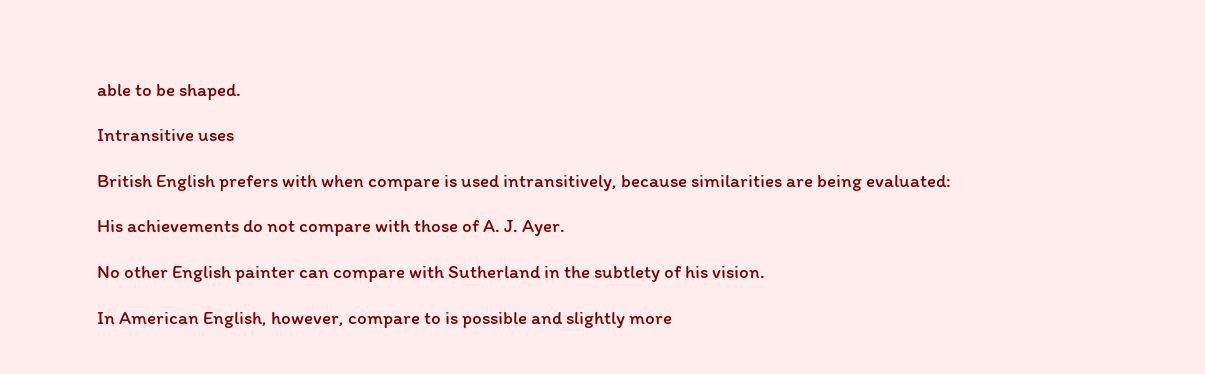able to be shaped.

Intransitive uses

British English prefers with when compare is used intransitively, because similarities are being evaluated:

His achievements do not compare with those of A. J. Ayer.

No other English painter can compare with Sutherland in the subtlety of his vision.

In American English, however, compare to is possible and slightly more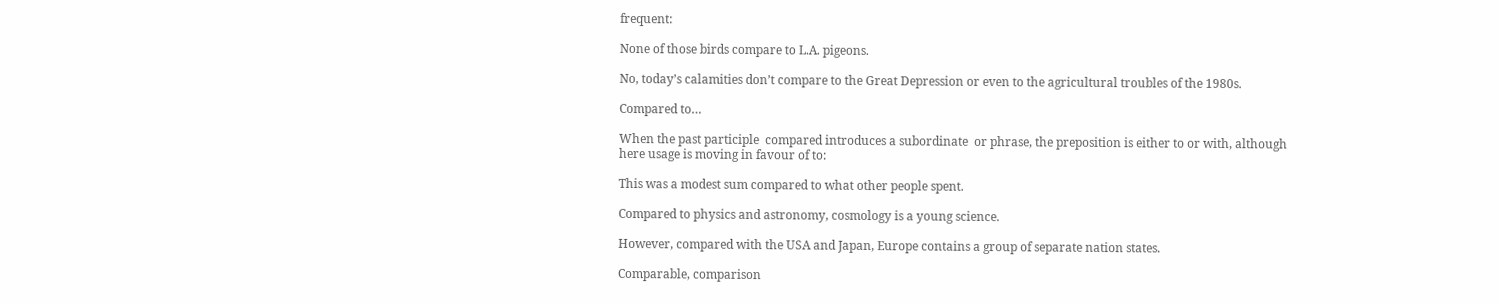frequent:

None of those birds compare to L.A. pigeons.

No, today’s calamities don’t compare to the Great Depression or even to the agricultural troubles of the 1980s.

Compared to…

When the past participle  compared introduces a subordinate  or phrase, the preposition is either to or with, although here usage is moving in favour of to:

This was a modest sum compared to what other people spent.

Compared to physics and astronomy, cosmology is a young science.

However, compared with the USA and Japan, Europe contains a group of separate nation states.

Comparable, comparison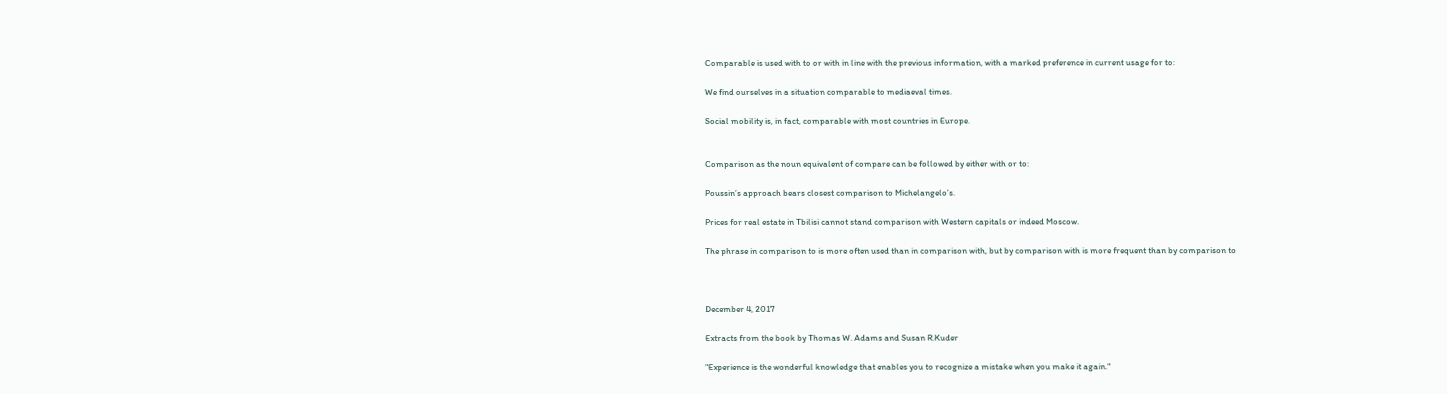Comparable is used with to or with in line with the previous information, with a marked preference in current usage for to:

We find ourselves in a situation comparable to mediaeval times.

Social mobility is, in fact, comparable with most countries in Europe.


Comparison as the noun equivalent of compare can be followed by either with or to:

Poussin’s approach bears closest comparison to Michelangelo’s.

Prices for real estate in Tbilisi cannot stand comparison with Western capitals or indeed Moscow.

The phrase in comparison to is more often used than in comparison with, but by comparison with is more frequent than by comparison to



December 4, 2017

Extracts from the book by Thomas W. Adams and Susan R.Kuder

"Experience is the wonderful knowledge that enables you to recognize a mistake when you make it again."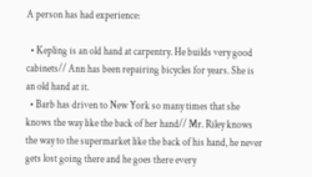A person has had experience:

  • Kepling is an old hand at carpentry. He builds very good cabinets// Ann has been repairing bicycles for years. She is an old hand at it.
  • Barb has driven to New York so many times that she knows the way like the back of her hand// Mr. Riley knows the way to the supermarket like the back of his hand, he never gets lost going there and he goes there every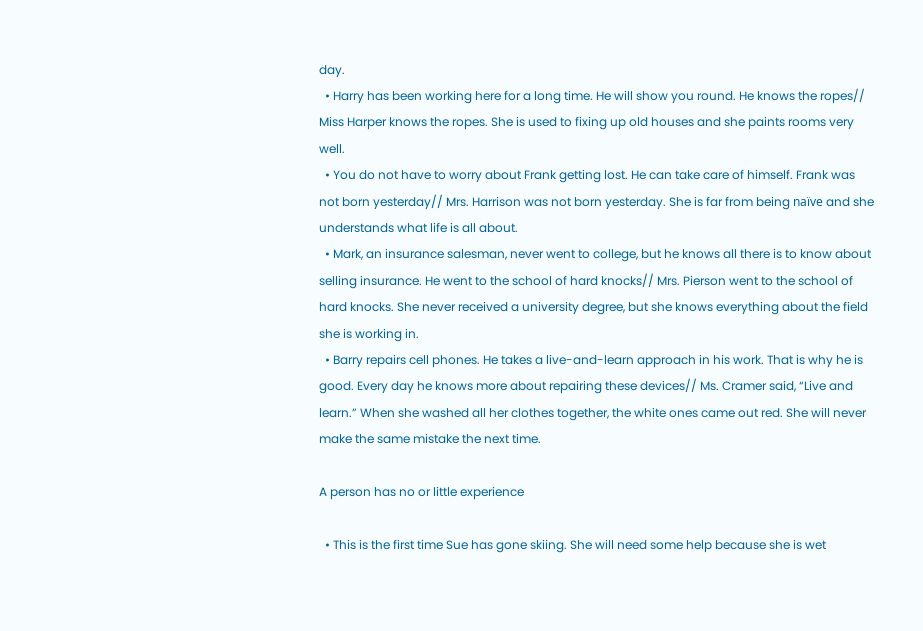day.
  • Harry has been working here for a long time. He will show you round. He knows the ropes// Miss Harper knows the ropes. She is used to fixing up old houses and she paints rooms very well.
  • You do not have to worry about Frank getting lost. He can take care of himself. Frank was not born yesterday// Mrs. Harrison was not born yesterday. She is far from being naïve and she understands what life is all about.
  • Mark, an insurance salesman, never went to college, but he knows all there is to know about selling insurance. He went to the school of hard knocks// Mrs. Pierson went to the school of hard knocks. She never received a university degree, but she knows everything about the field she is working in.
  • Barry repairs cell phones. He takes a live-and-learn approach in his work. That is why he is good. Every day he knows more about repairing these devices// Ms. Cramer said, “Live and learn.” When she washed all her clothes together, the white ones came out red. She will never make the same mistake the next time.

A person has no or little experience

  • This is the first time Sue has gone skiing. She will need some help because she is wet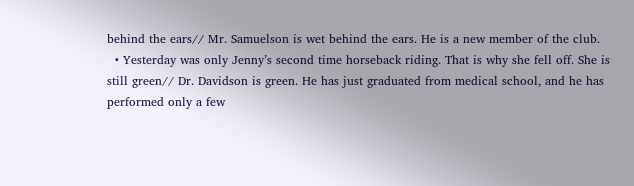behind the ears// Mr. Samuelson is wet behind the ears. He is a new member of the club.
  • Yesterday was only Jenny’s second time horseback riding. That is why she fell off. She is still green// Dr. Davidson is green. He has just graduated from medical school, and he has performed only a few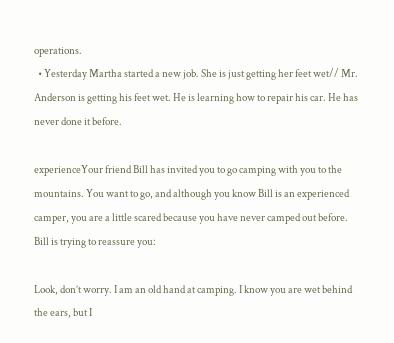operations.
  • Yesterday Martha started a new job. She is just getting her feet wet// Mr. Anderson is getting his feet wet. He is learning how to repair his car. He has never done it before.

experienceYour friend Bill has invited you to go camping with you to the mountains. You want to go, and although you know Bill is an experienced camper, you are a little scared because you have never camped out before. Bill is trying to reassure you:

Look, don’t worry. I am an old hand at camping. I know you are wet behind the ears, but I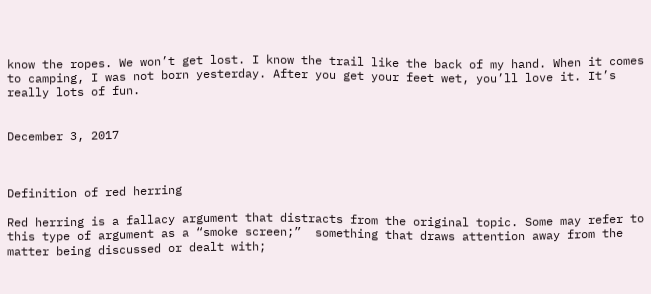know the ropes. We won’t get lost. I know the trail like the back of my hand. When it comes to camping, I was not born yesterday. After you get your feet wet, you’ll love it. It’s really lots of fun.


December 3, 2017



Definition of red herring

Red herring is a fallacy argument that distracts from the original topic. Some may refer to this type of argument as a “smoke screen;”  something that draws attention away from the matter being discussed or dealt with;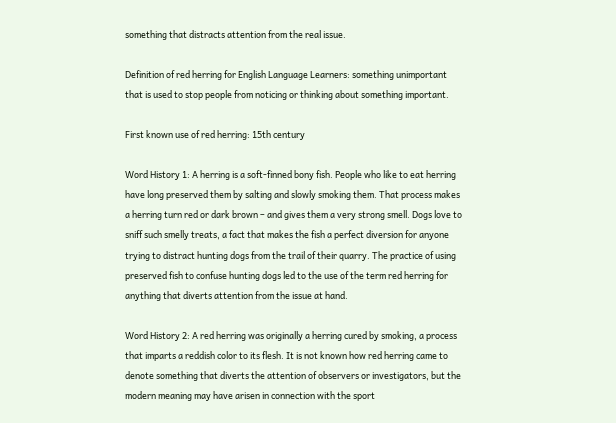something that distracts attention from the real issue.

Definition of red herring for English Language Learners: something unimportant that is used to stop people from noticing or thinking about something important.

First known use of red herring: 15th century

Word History 1: A herring is a soft-finned bony fish. People who like to eat herring have long preserved them by salting and slowly smoking them. That process makes a herring turn red or dark brown – and gives them a very strong smell. Dogs love to sniff such smelly treats, a fact that makes the fish a perfect diversion for anyone trying to distract hunting dogs from the trail of their quarry. The practice of using preserved fish to confuse hunting dogs led to the use of the term red herring for anything that diverts attention from the issue at hand.

Word History 2: A red herring was originally a herring cured by smoking, a process that imparts a reddish color to its flesh. It is not known how red herring came to denote something that diverts the attention of observers or investigators, but the modern meaning may have arisen in connection with the sport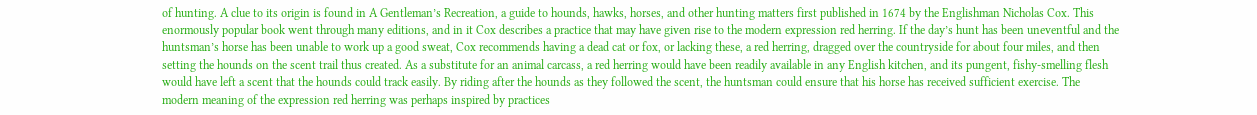of hunting. A clue to its origin is found in A Gentleman’s Recreation, a guide to hounds, hawks, horses, and other hunting matters first published in 1674 by the Englishman Nicholas Cox. This enormously popular book went through many editions, and in it Cox describes a practice that may have given rise to the modern expression red herring. If the day’s hunt has been uneventful and the huntsman’s horse has been unable to work up a good sweat, Cox recommends having a dead cat or fox, or lacking these, a red herring, dragged over the countryside for about four miles, and then setting the hounds on the scent trail thus created. As a substitute for an animal carcass, a red herring would have been readily available in any English kitchen, and its pungent, fishy-smelling flesh would have left a scent that the hounds could track easily. By riding after the hounds as they followed the scent, the huntsman could ensure that his horse has received sufficient exercise. The modern meaning of the expression red herring was perhaps inspired by practices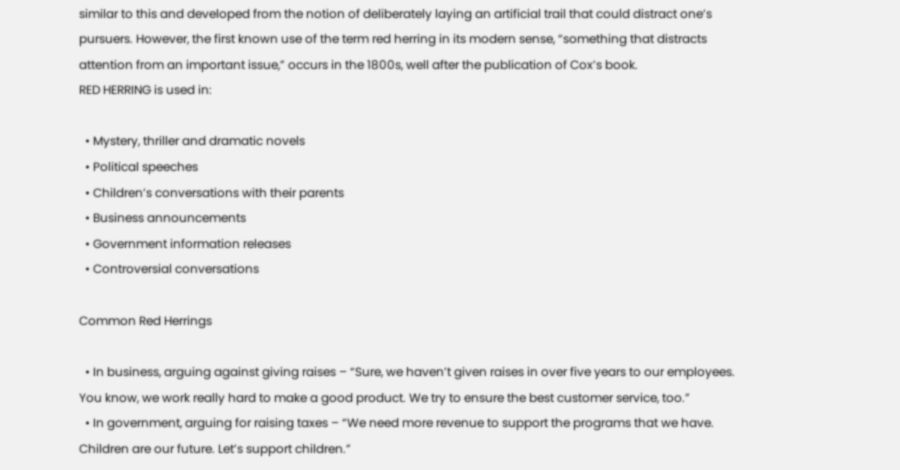similar to this and developed from the notion of deliberately laying an artificial trail that could distract one’s pursuers. However, the first known use of the term red herring in its modern sense, “something that distracts attention from an important issue,” occurs in the 1800s, well after the publication of Cox’s book.
RED HERRING is used in:

  • Mystery, thriller and dramatic novels
  • Political speeches
  • Children’s conversations with their parents
  • Business announcements
  • Government information releases
  • Controversial conversations

Common Red Herrings

  • In business, arguing against giving raises – “Sure, we haven’t given raises in over five years to our employees. You know, we work really hard to make a good product. We try to ensure the best customer service, too.”
  • In government, arguing for raising taxes – “We need more revenue to support the programs that we have. Children are our future. Let’s support children.”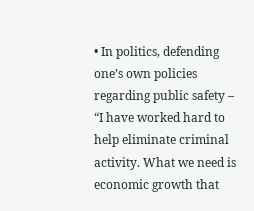• In politics, defending one’s own policies regarding public safety – “I have worked hard to help eliminate criminal activity. What we need is economic growth that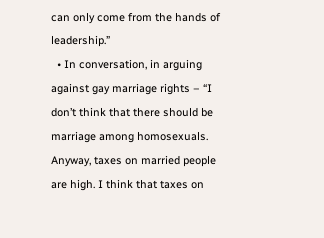can only come from the hands of leadership.”
  • In conversation, in arguing against gay marriage rights – “I don’t think that there should be marriage among homosexuals. Anyway, taxes on married people are high. I think that taxes on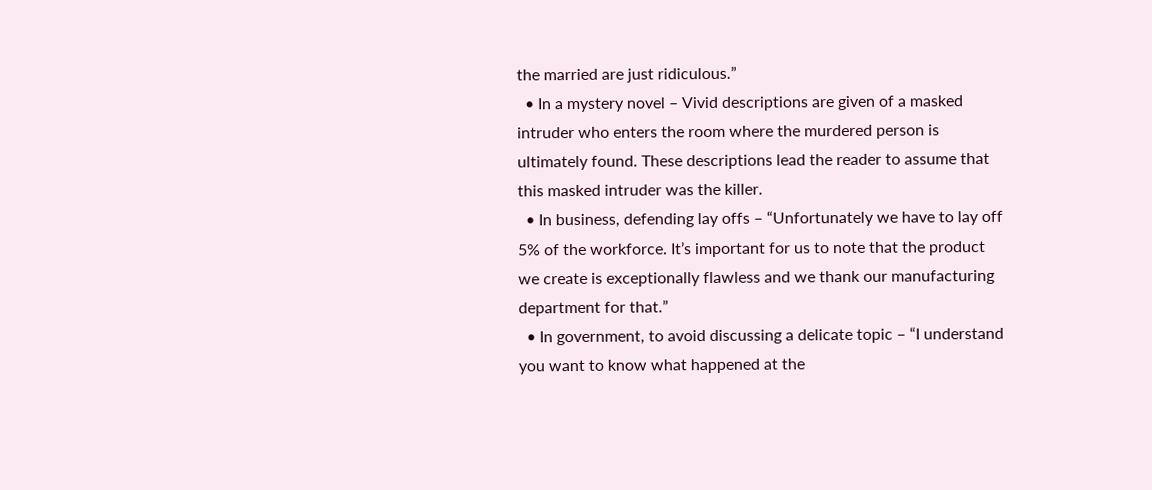the married are just ridiculous.”
  • In a mystery novel – Vivid descriptions are given of a masked intruder who enters the room where the murdered person is ultimately found. These descriptions lead the reader to assume that this masked intruder was the killer.
  • In business, defending lay offs – “Unfortunately we have to lay off 5% of the workforce. It’s important for us to note that the product we create is exceptionally flawless and we thank our manufacturing department for that.”
  • In government, to avoid discussing a delicate topic – “I understand you want to know what happened at the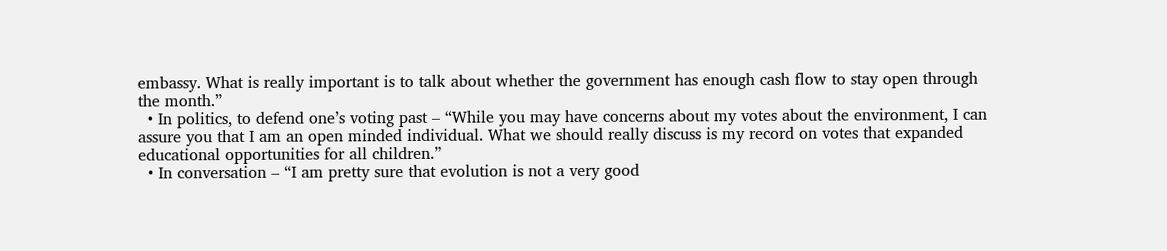embassy. What is really important is to talk about whether the government has enough cash flow to stay open through the month.”
  • In politics, to defend one’s voting past – “While you may have concerns about my votes about the environment, I can assure you that I am an open minded individual. What we should really discuss is my record on votes that expanded educational opportunities for all children.”
  • In conversation – “I am pretty sure that evolution is not a very good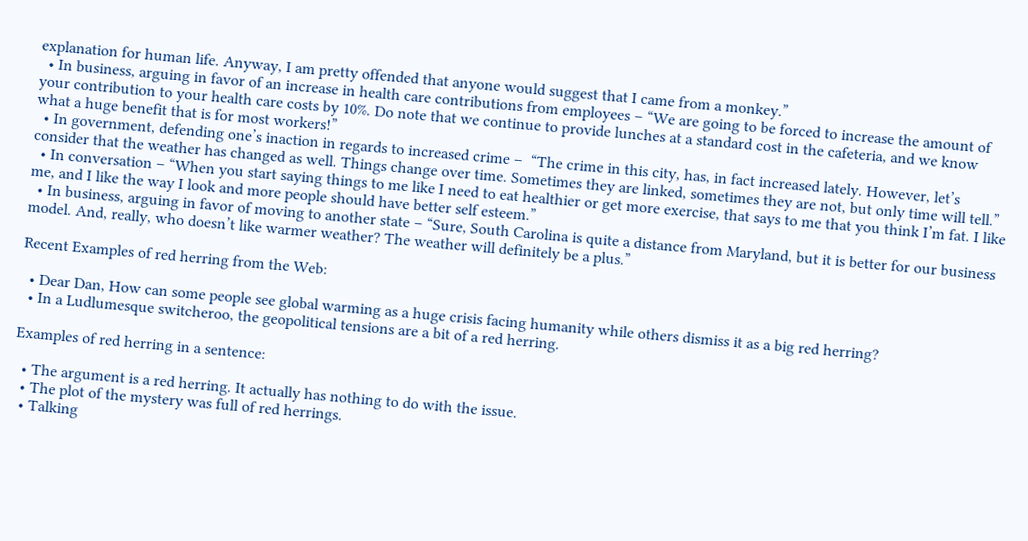explanation for human life. Anyway, I am pretty offended that anyone would suggest that I came from a monkey.”
  • In business, arguing in favor of an increase in health care contributions from employees – “We are going to be forced to increase the amount of your contribution to your health care costs by 10%. Do note that we continue to provide lunches at a standard cost in the cafeteria, and we know what a huge benefit that is for most workers!”
  • In government, defending one’s inaction in regards to increased crime –  “The crime in this city, has, in fact increased lately. However, let’s consider that the weather has changed as well. Things change over time. Sometimes they are linked, sometimes they are not, but only time will tell.”
  • In conversation – “When you start saying things to me like I need to eat healthier or get more exercise, that says to me that you think I’m fat. I like me, and I like the way I look and more people should have better self esteem.”
  • In business, arguing in favor of moving to another state – “Sure, South Carolina is quite a distance from Maryland, but it is better for our business model. And, really, who doesn’t like warmer weather? The weather will definitely be a plus.”

Recent Examples of red herring from the Web:

  • Dear Dan, How can some people see global warming as a huge crisis facing humanity while others dismiss it as a big red herring?
  • In a Ludlumesque switcheroo, the geopolitical tensions are a bit of a red herring.

Examples of red herring in a sentence:

  • The argument is a red herring. It actually has nothing to do with the issue.
  • The plot of the mystery was full of red herrings.
  • Talking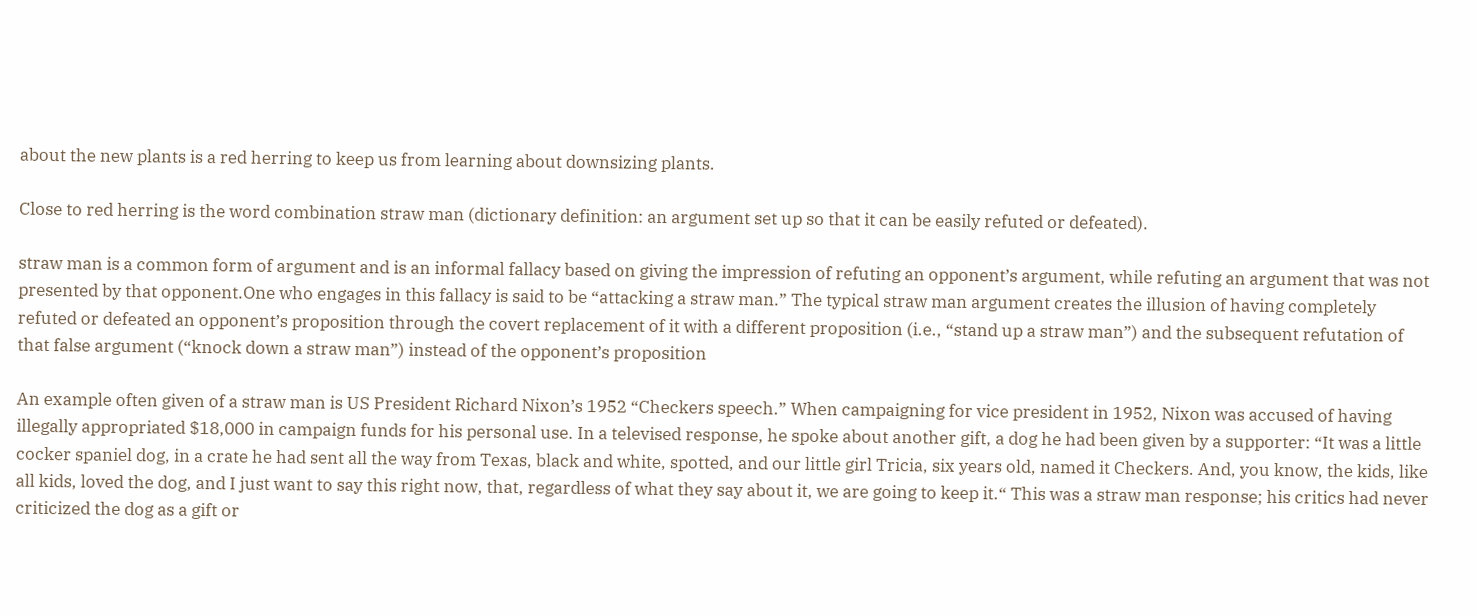about the new plants is a red herring to keep us from learning about downsizing plants.

Close to red herring is the word combination straw man (dictionary definition: an argument set up so that it can be easily refuted or defeated).

straw man is a common form of argument and is an informal fallacy based on giving the impression of refuting an opponent’s argument, while refuting an argument that was not presented by that opponent.One who engages in this fallacy is said to be “attacking a straw man.” The typical straw man argument creates the illusion of having completely refuted or defeated an opponent’s proposition through the covert replacement of it with a different proposition (i.e., “stand up a straw man”) and the subsequent refutation of that false argument (“knock down a straw man”) instead of the opponent’s proposition

An example often given of a straw man is US President Richard Nixon’s 1952 “Checkers speech.” When campaigning for vice president in 1952, Nixon was accused of having illegally appropriated $18,000 in campaign funds for his personal use. In a televised response, he spoke about another gift, a dog he had been given by a supporter: “It was a little cocker spaniel dog, in a crate he had sent all the way from Texas, black and white, spotted, and our little girl Tricia, six years old, named it Checkers. And, you know, the kids, like all kids, loved the dog, and I just want to say this right now, that, regardless of what they say about it, we are going to keep it.“ This was a straw man response; his critics had never criticized the dog as a gift or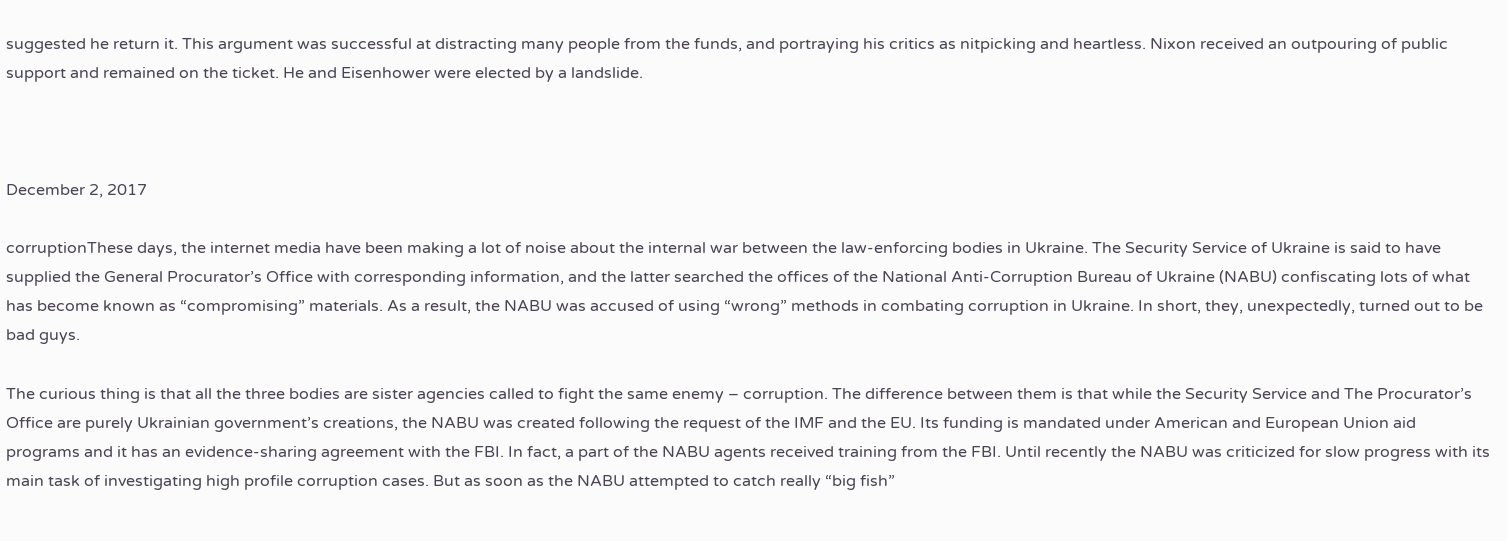suggested he return it. This argument was successful at distracting many people from the funds, and portraying his critics as nitpicking and heartless. Nixon received an outpouring of public support and remained on the ticket. He and Eisenhower were elected by a landslide.



December 2, 2017

corruptionThese days, the internet media have been making a lot of noise about the internal war between the law-enforcing bodies in Ukraine. The Security Service of Ukraine is said to have supplied the General Procurator’s Office with corresponding information, and the latter searched the offices of the National Anti-Corruption Bureau of Ukraine (NABU) confiscating lots of what has become known as “compromising” materials. As a result, the NABU was accused of using “wrong” methods in combating corruption in Ukraine. In short, they, unexpectedly, turned out to be bad guys.

The curious thing is that all the three bodies are sister agencies called to fight the same enemy – corruption. The difference between them is that while the Security Service and The Procurator’s Office are purely Ukrainian government’s creations, the NABU was created following the request of the IMF and the EU. Its funding is mandated under American and European Union aid programs and it has an evidence-sharing agreement with the FBI. In fact, a part of the NABU agents received training from the FBI. Until recently the NABU was criticized for slow progress with its main task of investigating high profile corruption cases. But as soon as the NABU attempted to catch really “big fish”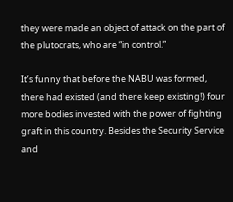they were made an object of attack on the part of the plutocrats, who are “in control.”

It’s funny that before the NABU was formed, there had existed (and there keep existing!) four more bodies invested with the power of fighting graft in this country. Besides the Security Service and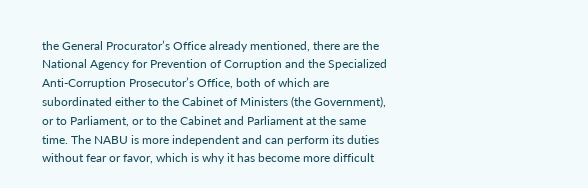the General Procurator’s Office already mentioned, there are the National Agency for Prevention of Corruption and the Specialized Anti-Corruption Prosecutor’s Office, both of which are subordinated either to the Cabinet of Ministers (the Government), or to Parliament, or to the Cabinet and Parliament at the same time. The NABU is more independent and can perform its duties without fear or favor, which is why it has become more difficult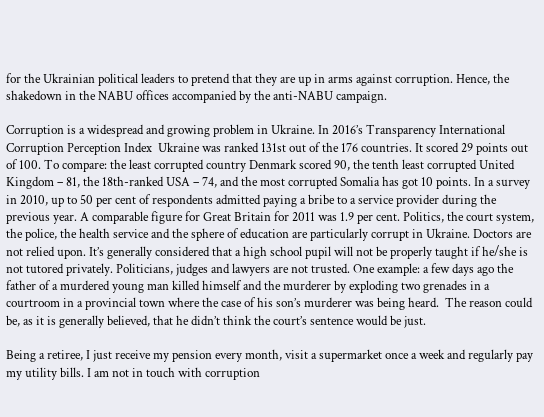for the Ukrainian political leaders to pretend that they are up in arms against corruption. Hence, the shakedown in the NABU offices accompanied by the anti-NABU campaign.

Corruption is a widespread and growing problem in Ukraine. In 2016’s Transparency International Corruption Perception Index  Ukraine was ranked 131st out of the 176 countries. It scored 29 points out of 100. To compare: the least corrupted country Denmark scored 90, the tenth least corrupted United Kingdom – 81, the 18th-ranked USA – 74, and the most corrupted Somalia has got 10 points. In a survey in 2010, up to 50 per cent of respondents admitted paying a bribe to a service provider during the previous year. A comparable figure for Great Britain for 2011 was 1.9 per cent. Politics, the court system, the police, the health service and the sphere of education are particularly corrupt in Ukraine. Doctors are not relied upon. It’s generally considered that a high school pupil will not be properly taught if he/she is not tutored privately. Politicians, judges and lawyers are not trusted. One example: a few days ago the father of a murdered young man killed himself and the murderer by exploding two grenades in a courtroom in a provincial town where the case of his son’s murderer was being heard.  The reason could be, as it is generally believed, that he didn’t think the court’s sentence would be just.

Being a retiree, I just receive my pension every month, visit a supermarket once a week and regularly pay my utility bills. I am not in touch with corruption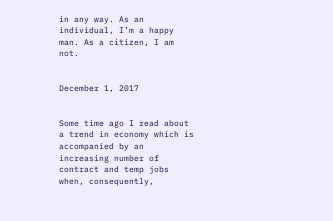in any way. As an individual, I’m a happy man. As a citizen, I am not.


December 1, 2017


Some time ago I read about a trend in economy which is accompanied by an increasing number of contract and temp jobs when, consequently,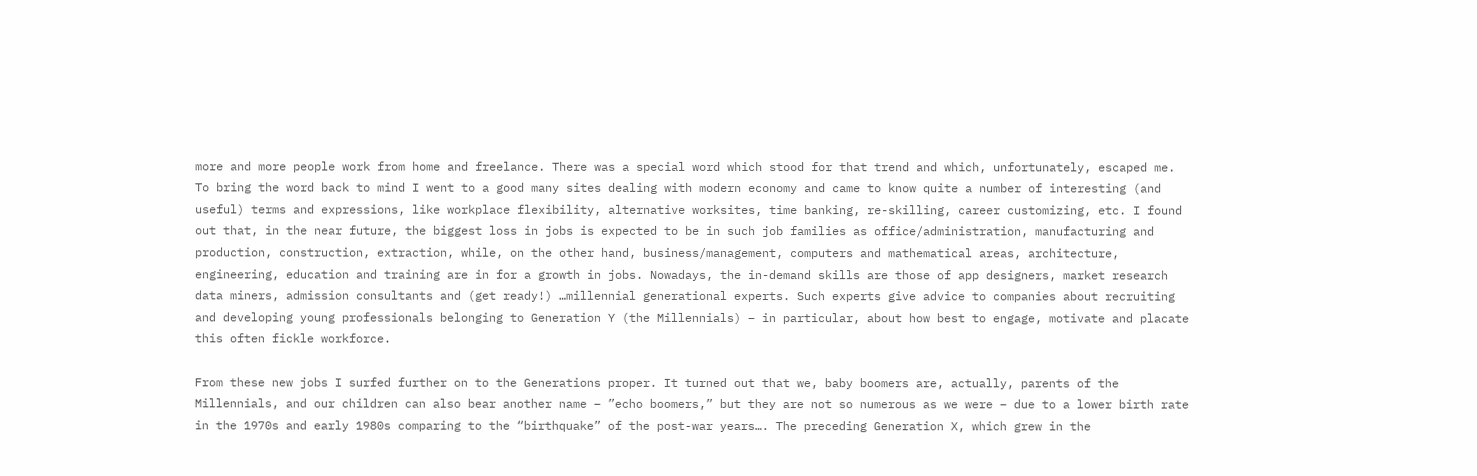more and more people work from home and freelance. There was a special word which stood for that trend and which, unfortunately, escaped me. To bring the word back to mind I went to a good many sites dealing with modern economy and came to know quite a number of interesting (and useful) terms and expressions, like workplace flexibility, alternative worksites, time banking, re-skilling, career customizing, etc. I found out that, in the near future, the biggest loss in jobs is expected to be in such job families as office/administration, manufacturing and production, construction, extraction, while, on the other hand, business/management, computers and mathematical areas, architecture, engineering, education and training are in for a growth in jobs. Nowadays, the in-demand skills are those of app designers, market research data miners, admission consultants and (get ready!) …millennial generational experts. Such experts give advice to companies about recruiting and developing young professionals belonging to Generation Y (the Millennials) – in particular, about how best to engage, motivate and placate this often fickle workforce.

From these new jobs I surfed further on to the Generations proper. It turned out that we, baby boomers are, actually, parents of the Millennials, and our children can also bear another name – ”echo boomers,” but they are not so numerous as we were – due to a lower birth rate in the 1970s and early 1980s comparing to the “birthquake” of the post-war years…. The preceding Generation X, which grew in the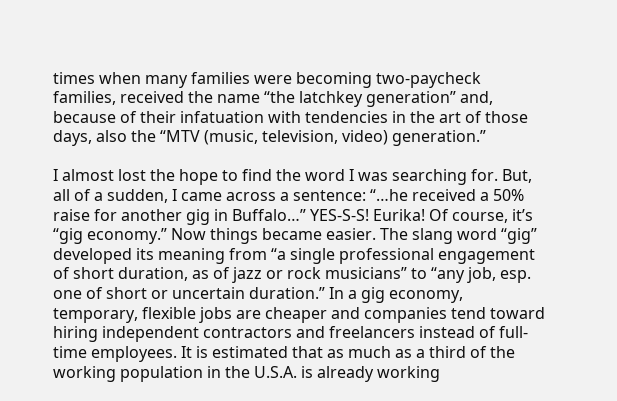times when many families were becoming two-paycheck families, received the name “the latchkey generation” and, because of their infatuation with tendencies in the art of those days, also the “MTV (music, television, video) generation.”

I almost lost the hope to find the word I was searching for. But, all of a sudden, I came across a sentence: “…he received a 50% raise for another gig in Buffalo…” YES-S-S! Eurika! Of course, it’s “gig economy.” Now things became easier. The slang word “gig” developed its meaning from “a single professional engagement of short duration, as of jazz or rock musicians” to “any job, esp. one of short or uncertain duration.” In a gig economy, temporary, flexible jobs are cheaper and companies tend toward hiring independent contractors and freelancers instead of full-time employees. It is estimated that as much as a third of the working population in the U.S.A. is already working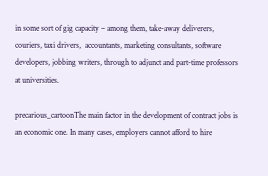in some sort of gig capacity – among them, take-away deliverers, couriers, taxi drivers,  accountants, marketing consultants, software developers, jobbing writers, through to adjunct and part-time professors at universities.

precarious_cartoonThe main factor in the development of contract jobs is an economic one. In many cases, employers cannot afford to hire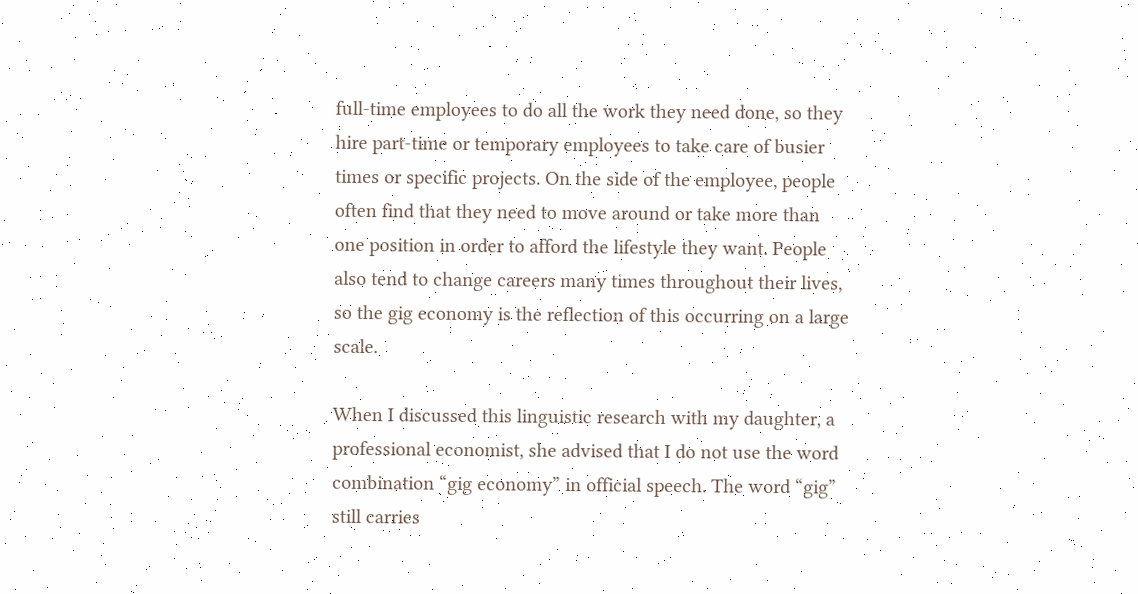full-time employees to do all the work they need done, so they hire part-time or temporary employees to take care of busier times or specific projects. On the side of the employee, people often find that they need to move around or take more than one position in order to afford the lifestyle they want. People also tend to change careers many times throughout their lives, so the gig economy is the reflection of this occurring on a large scale.

When I discussed this linguistic research with my daughter, a professional economist, she advised that I do not use the word combination “gig economy” in official speech. The word “gig” still carries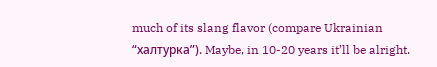much of its slang flavor (compare Ukrainian “халтурка”). Maybe, in 10-20 years it’ll be alright.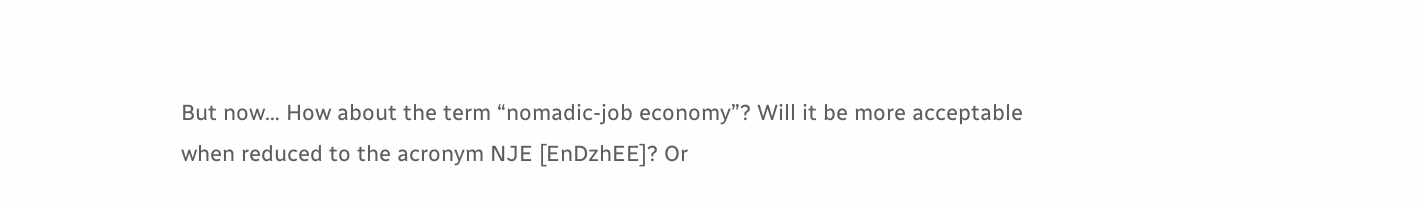But now… How about the term “nomadic-job economy”? Will it be more acceptable when reduced to the acronym NJE [EnDzhEE]? Or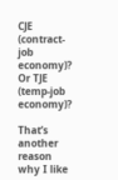CJE (contract-job economy)? Or TJE (temp-job economy)?

That’s another reason why I like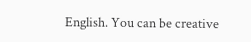English. You can be creative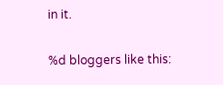in it.

%d bloggers like this: